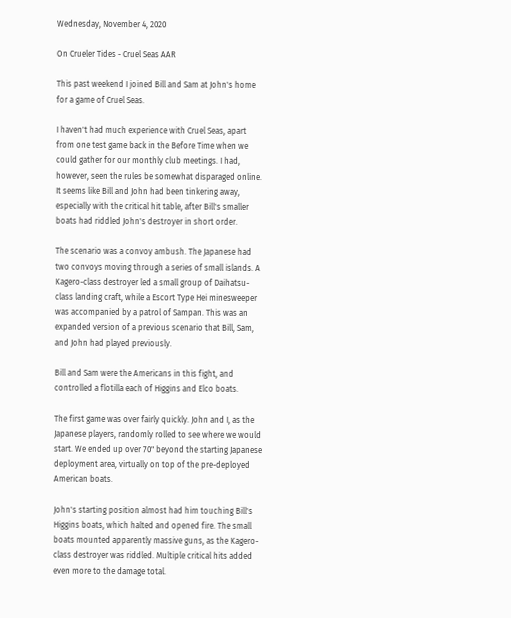Wednesday, November 4, 2020

On Crueler Tides - Cruel Seas AAR

This past weekend I joined Bill and Sam at John's home for a game of Cruel Seas.

I haven't had much experience with Cruel Seas, apart from one test game back in the Before Time when we could gather for our monthly club meetings. I had, however, seen the rules be somewhat disparaged online. It seems like Bill and John had been tinkering away, especially with the critical hit table, after Bill's smaller boats had riddled John's destroyer in short order.

The scenario was a convoy ambush. The Japanese had two convoys moving through a series of small islands. A Kagero-class destroyer led a small group of Daihatsu-class landing craft, while a Escort Type Hei minesweeper was accompanied by a patrol of Sampan. This was an expanded version of a previous scenario that Bill, Sam, and John had played previously.

Bill and Sam were the Americans in this fight, and controlled a flotilla each of Higgins and Elco boats.

The first game was over fairly quickly. John and I, as the Japanese players, randomly rolled to see where we would start. We ended up over 70" beyond the starting Japanese deployment area, virtually on top of the pre-deployed American boats.

John's starting position almost had him touching Bill's Higgins boats, which halted and opened fire. The small boats mounted apparently massive guns, as the Kagero-class destroyer was riddled. Multiple critical hits added even more to the damage total.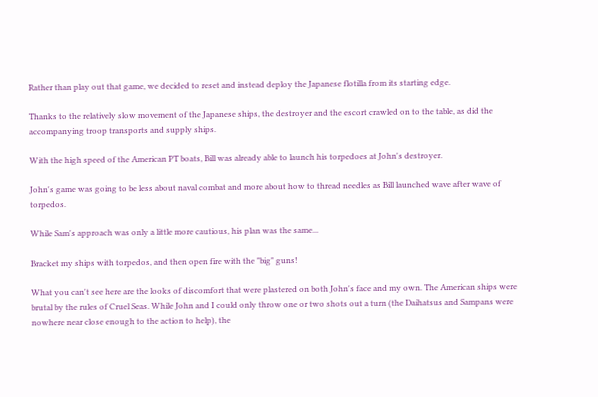Rather than play out that game, we decided to reset and instead deploy the Japanese flotilla from its starting edge.

Thanks to the relatively slow movement of the Japanese ships, the destroyer and the escort crawled on to the table, as did the accompanying troop transports and supply ships.

With the high speed of the American PT boats, Bill was already able to launch his torpedoes at John's destroyer.

John's game was going to be less about naval combat and more about how to thread needles as Bill launched wave after wave of torpedos.

While Sam's approach was only a little more cautious, his plan was the same...

Bracket my ships with torpedos, and then open fire with the "big" guns!

What you can't see here are the looks of discomfort that were plastered on both John's face and my own. The American ships were brutal by the rules of Cruel Seas. While John and I could only throw one or two shots out a turn (the Daihatsus and Sampans were nowhere near close enough to the action to help), the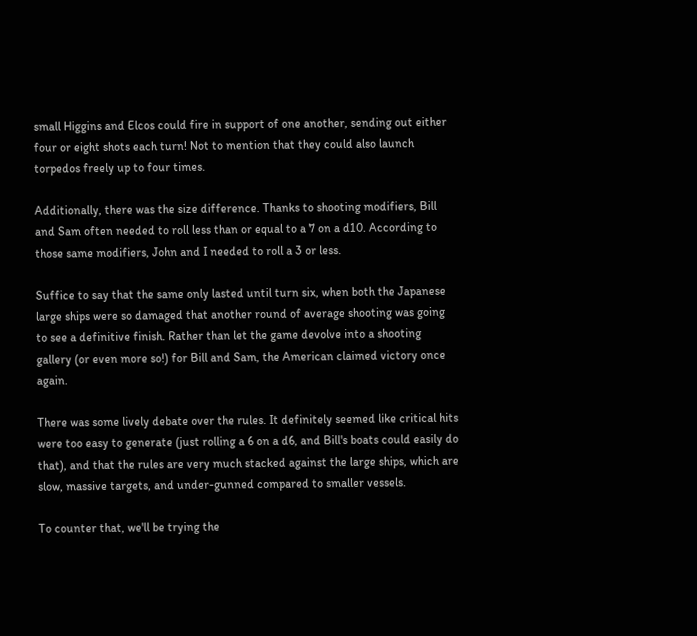small Higgins and Elcos could fire in support of one another, sending out either four or eight shots each turn! Not to mention that they could also launch torpedos freely up to four times.

Additionally, there was the size difference. Thanks to shooting modifiers, Bill and Sam often needed to roll less than or equal to a 7 on a d10. According to those same modifiers, John and I needed to roll a 3 or less.

Suffice to say that the same only lasted until turn six, when both the Japanese large ships were so damaged that another round of average shooting was going to see a definitive finish. Rather than let the game devolve into a shooting gallery (or even more so!) for Bill and Sam, the American claimed victory once again.

There was some lively debate over the rules. It definitely seemed like critical hits were too easy to generate (just rolling a 6 on a d6, and Bill's boats could easily do that), and that the rules are very much stacked against the large ships, which are slow, massive targets, and under-gunned compared to smaller vessels.

To counter that, we'll be trying the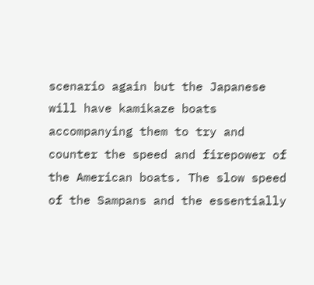scenario again but the Japanese will have kamikaze boats accompanying them to try and counter the speed and firepower of the American boats. The slow speed of the Sampans and the essentially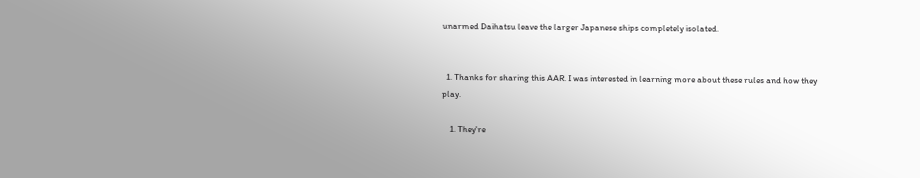unarmed Daihatsu leave the larger Japanese ships completely isolated.


  1. Thanks for sharing this AAR. I was interested in learning more about these rules and how they play.

    1. They're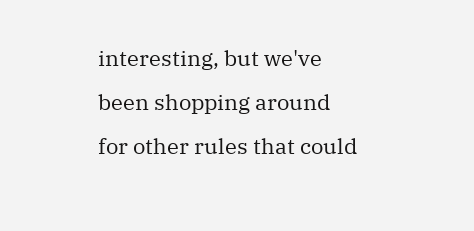interesting, but we've been shopping around for other rules that could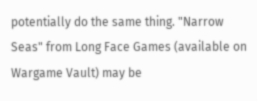potentially do the same thing. "Narrow Seas" from Long Face Games (available on Wargame Vault) may be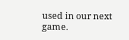used in our next game.